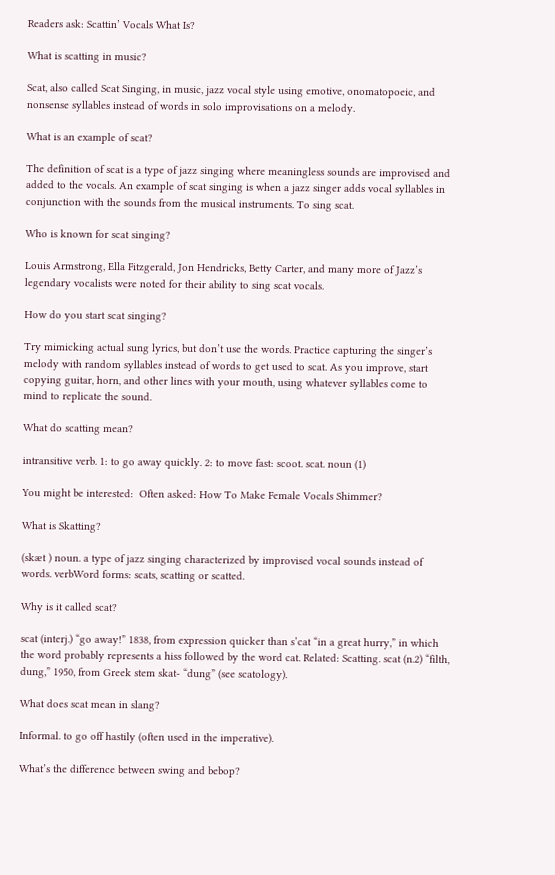Readers ask: Scattin’ Vocals What Is?

What is scatting in music?

Scat, also called Scat Singing, in music, jazz vocal style using emotive, onomatopoeic, and nonsense syllables instead of words in solo improvisations on a melody.

What is an example of scat?

The definition of scat is a type of jazz singing where meaningless sounds are improvised and added to the vocals. An example of scat singing is when a jazz singer adds vocal syllables in conjunction with the sounds from the musical instruments. To sing scat.

Who is known for scat singing?

Louis Armstrong, Ella Fitzgerald, Jon Hendricks, Betty Carter, and many more of Jazz’s legendary vocalists were noted for their ability to sing scat vocals.

How do you start scat singing?

Try mimicking actual sung lyrics, but don’t use the words. Practice capturing the singer’s melody with random syllables instead of words to get used to scat. As you improve, start copying guitar, horn, and other lines with your mouth, using whatever syllables come to mind to replicate the sound.

What do scatting mean?

intransitive verb. 1: to go away quickly. 2: to move fast: scoot. scat. noun (1)

You might be interested:  Often asked: How To Make Female Vocals Shimmer?

What is Skatting?

(skæt ) noun. a type of jazz singing characterized by improvised vocal sounds instead of words. verbWord forms: scats, scatting or scatted.

Why is it called scat?

scat (interj.) “go away!” 1838, from expression quicker than s’cat “in a great hurry,” in which the word probably represents a hiss followed by the word cat. Related: Scatting. scat (n.2) “filth, dung,” 1950, from Greek stem skat- “dung” (see scatology).

What does scat mean in slang?

Informal. to go off hastily (often used in the imperative).

What’s the difference between swing and bebop?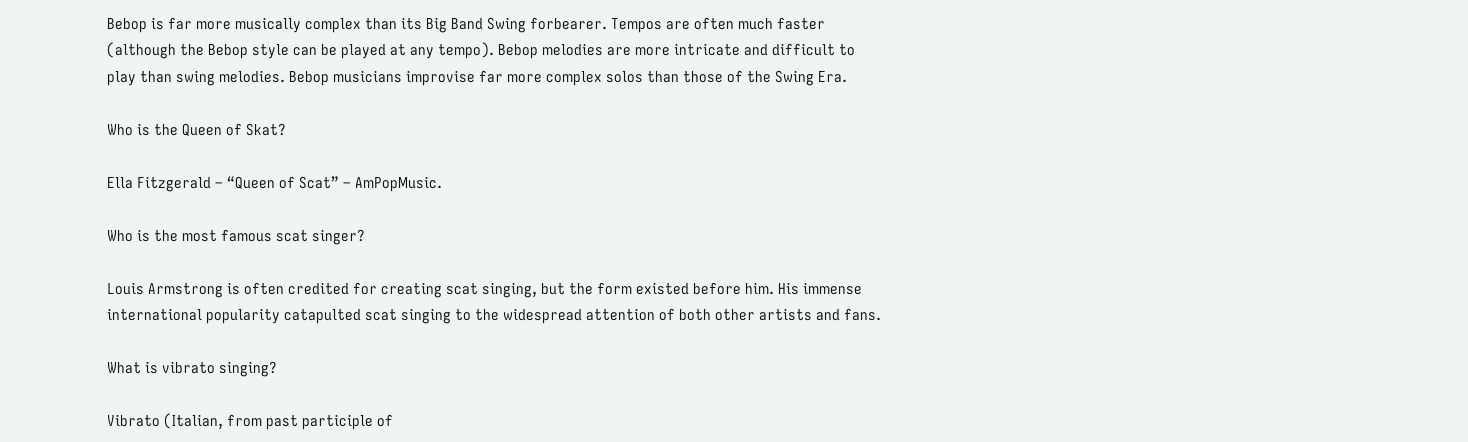Bebop is far more musically complex than its Big Band Swing forbearer. Tempos are often much faster (although the Bebop style can be played at any tempo). Bebop melodies are more intricate and difficult to play than swing melodies. Bebop musicians improvise far more complex solos than those of the Swing Era.

Who is the Queen of Skat?

Ella Fitzgerald – “Queen of Scat” – AmPopMusic.

Who is the most famous scat singer?

Louis Armstrong is often credited for creating scat singing, but the form existed before him. His immense international popularity catapulted scat singing to the widespread attention of both other artists and fans.

What is vibrato singing?

Vibrato (Italian, from past participle of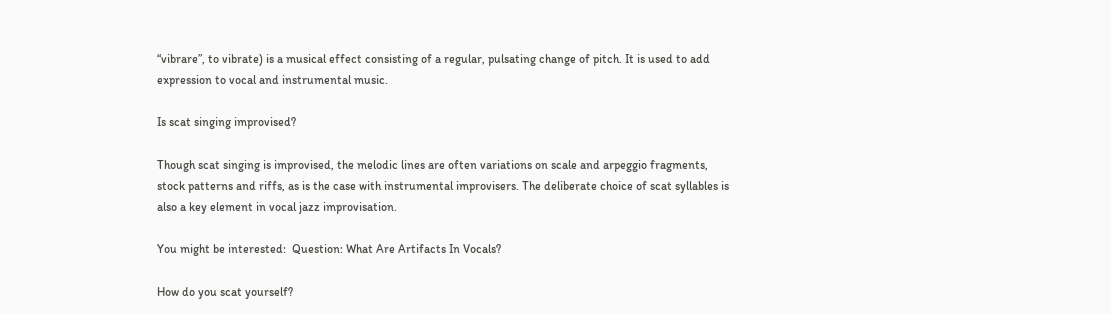“vibrare”, to vibrate) is a musical effect consisting of a regular, pulsating change of pitch. It is used to add expression to vocal and instrumental music.

Is scat singing improvised?

Though scat singing is improvised, the melodic lines are often variations on scale and arpeggio fragments, stock patterns and riffs, as is the case with instrumental improvisers. The deliberate choice of scat syllables is also a key element in vocal jazz improvisation.

You might be interested:  Question: What Are Artifacts In Vocals?

How do you scat yourself?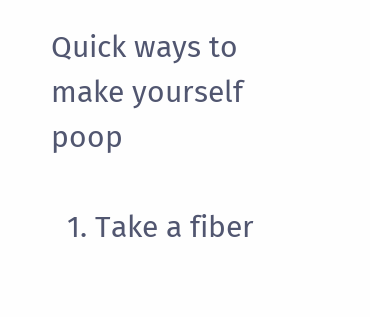Quick ways to make yourself poop

  1. Take a fiber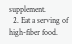supplement.
  2. Eat a serving of high-fiber food.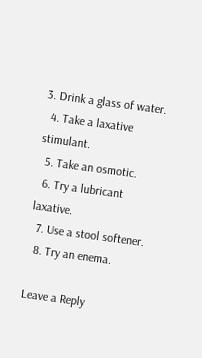3. Drink a glass of water.
  4. Take a laxative stimulant.
  5. Take an osmotic.
  6. Try a lubricant laxative.
  7. Use a stool softener.
  8. Try an enema.

Leave a Reply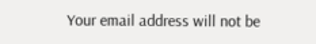Your email address will not be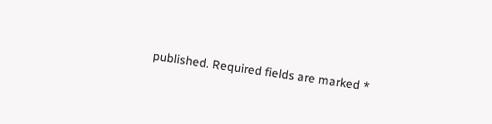published. Required fields are marked *